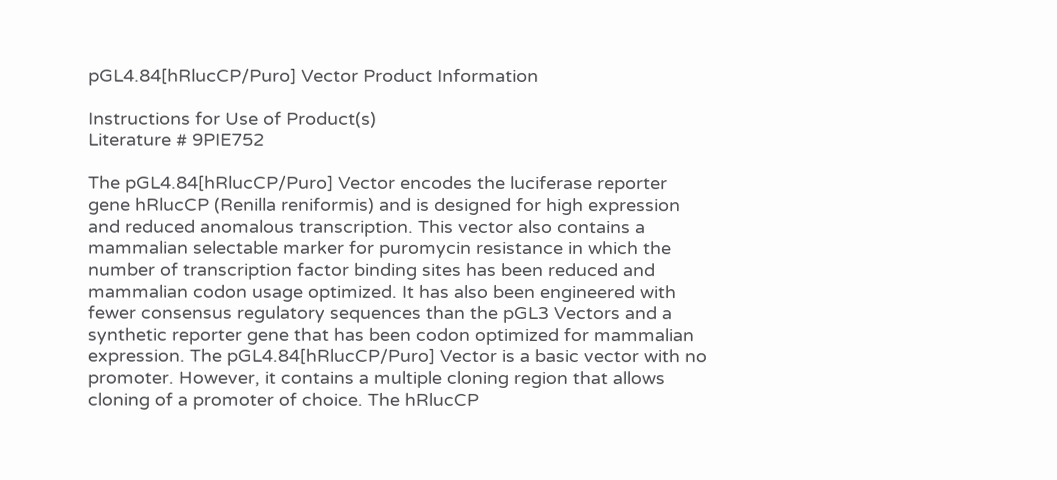pGL4.84[hRlucCP/Puro] Vector Product Information

Instructions for Use of Product(s)
Literature # 9PIE752

The pGL4.84[hRlucCP/Puro] Vector encodes the luciferase reporter gene hRlucCP (Renilla reniformis) and is designed for high expression and reduced anomalous transcription. This vector also contains a mammalian selectable marker for puromycin resistance in which the number of transcription factor binding sites has been reduced and mammalian codon usage optimized. It has also been engineered with fewer consensus regulatory sequences than the pGL3 Vectors and a synthetic reporter gene that has been codon optimized for mammalian expression. The pGL4.84[hRlucCP/Puro] Vector is a basic vector with no promoter. However, it contains a multiple cloning region that allows cloning of a promoter of choice. The hRlucCP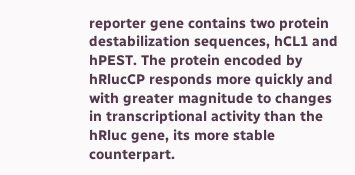reporter gene contains two protein destabilization sequences, hCL1 and hPEST. The protein encoded by hRlucCP responds more quickly and with greater magnitude to changes in transcriptional activity than the hRluc gene, its more stable counterpart.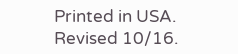Printed in USA. Revised 10/16.